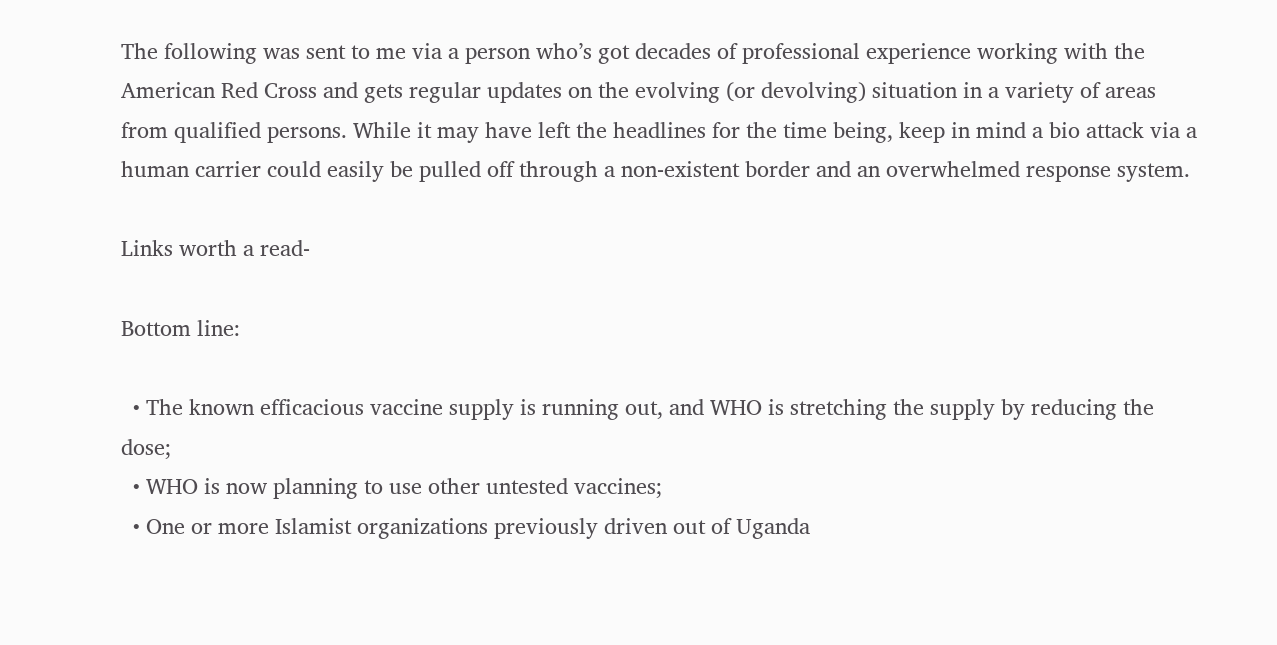The following was sent to me via a person who’s got decades of professional experience working with the American Red Cross and gets regular updates on the evolving (or devolving) situation in a variety of areas from qualified persons. While it may have left the headlines for the time being, keep in mind a bio attack via a human carrier could easily be pulled off through a non-existent border and an overwhelmed response system.

Links worth a read-

Bottom line:

  • The known efficacious vaccine supply is running out, and WHO is stretching the supply by reducing the dose;
  • WHO is now planning to use other untested vaccines;
  • One or more Islamist organizations previously driven out of Uganda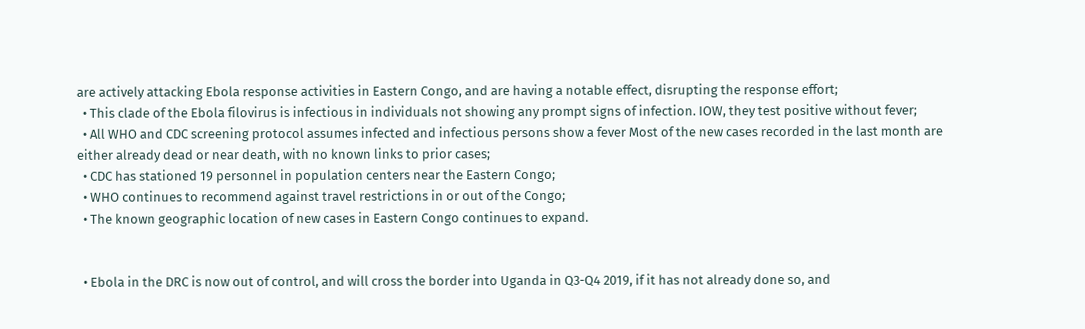are actively attacking Ebola response activities in Eastern Congo, and are having a notable effect, disrupting the response effort;
  • This clade of the Ebola filovirus is infectious in individuals not showing any prompt signs of infection. IOW, they test positive without fever;
  • All WHO and CDC screening protocol assumes infected and infectious persons show a fever Most of the new cases recorded in the last month are either already dead or near death, with no known links to prior cases;
  • CDC has stationed 19 personnel in population centers near the Eastern Congo;
  • WHO continues to recommend against travel restrictions in or out of the Congo;
  • The known geographic location of new cases in Eastern Congo continues to expand.


  • Ebola in the DRC is now out of control, and will cross the border into Uganda in Q3-Q4 2019, if it has not already done so, and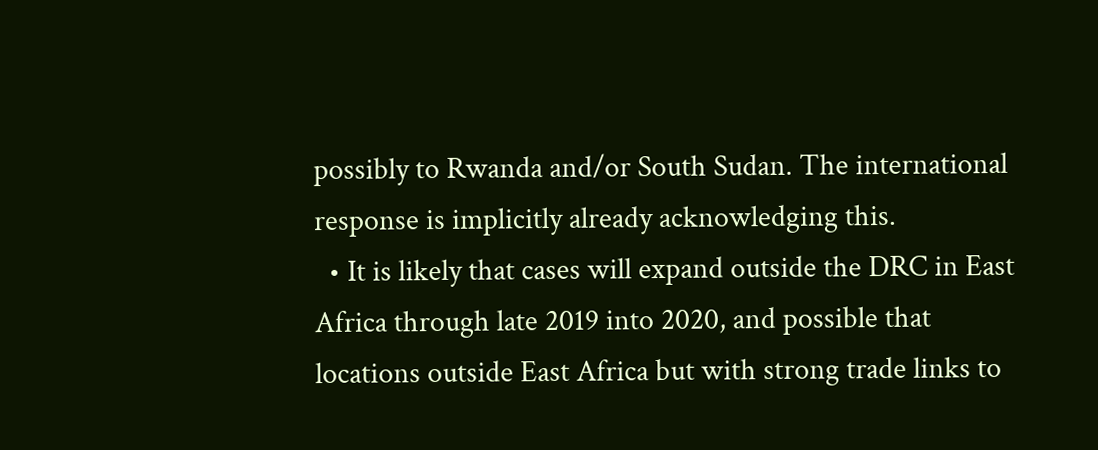possibly to Rwanda and/or South Sudan. The international response is implicitly already acknowledging this.
  • It is likely that cases will expand outside the DRC in East Africa through late 2019 into 2020, and possible that locations outside East Africa but with strong trade links to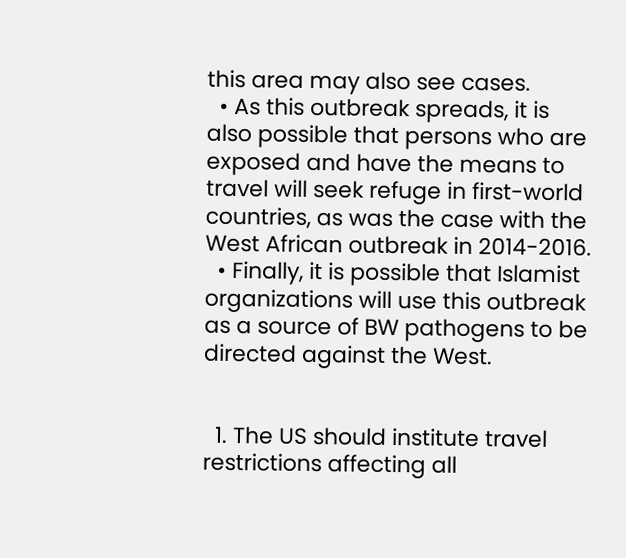this area may also see cases.
  • As this outbreak spreads, it is also possible that persons who are exposed and have the means to travel will seek refuge in first-world countries, as was the case with the West African outbreak in 2014-2016.
  • Finally, it is possible that Islamist organizations will use this outbreak as a source of BW pathogens to be directed against the West.


  1. The US should institute travel restrictions affecting all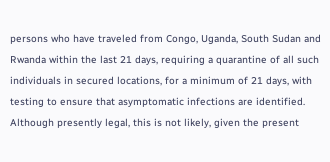persons who have traveled from Congo, Uganda, South Sudan and Rwanda within the last 21 days, requiring a quarantine of all such individuals in secured locations, for a minimum of 21 days, with testing to ensure that asymptomatic infections are identified. Although presently legal, this is not likely, given the present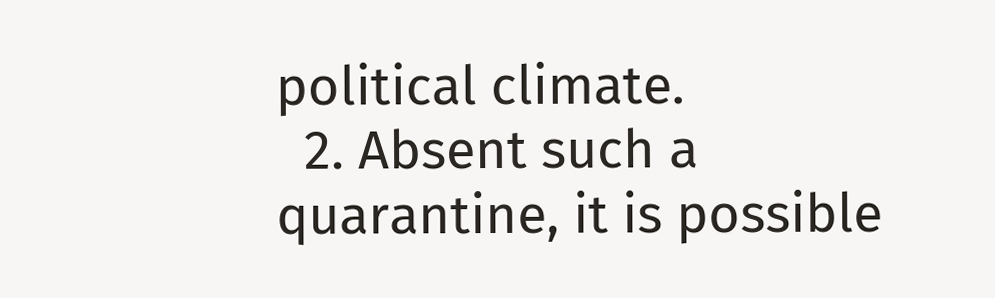political climate.
  2. Absent such a quarantine, it is possible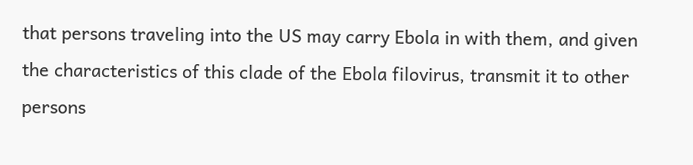that persons traveling into the US may carry Ebola in with them, and given the characteristics of this clade of the Ebola filovirus, transmit it to other persons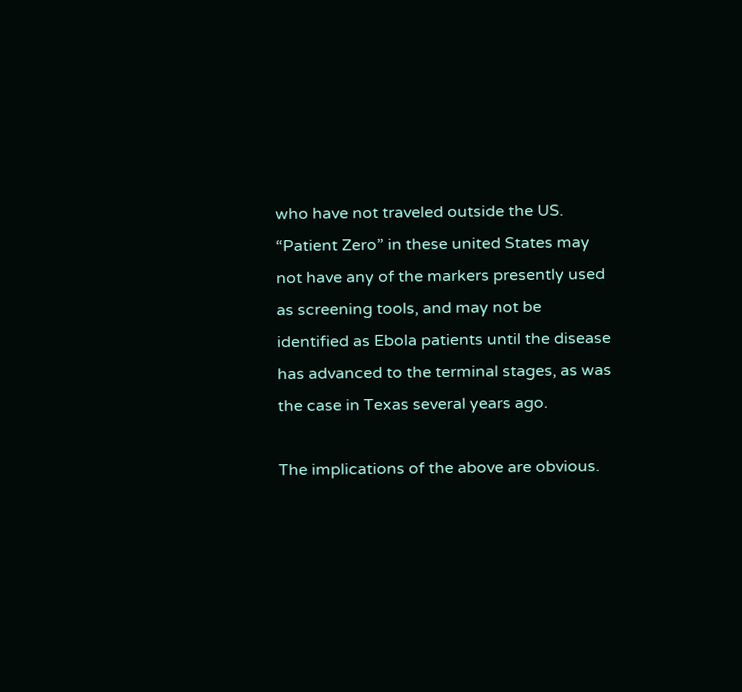who have not traveled outside the US. “Patient Zero” in these united States may not have any of the markers presently used as screening tools, and may not be identified as Ebola patients until the disease has advanced to the terminal stages, as was the case in Texas several years ago.

The implications of the above are obvious.